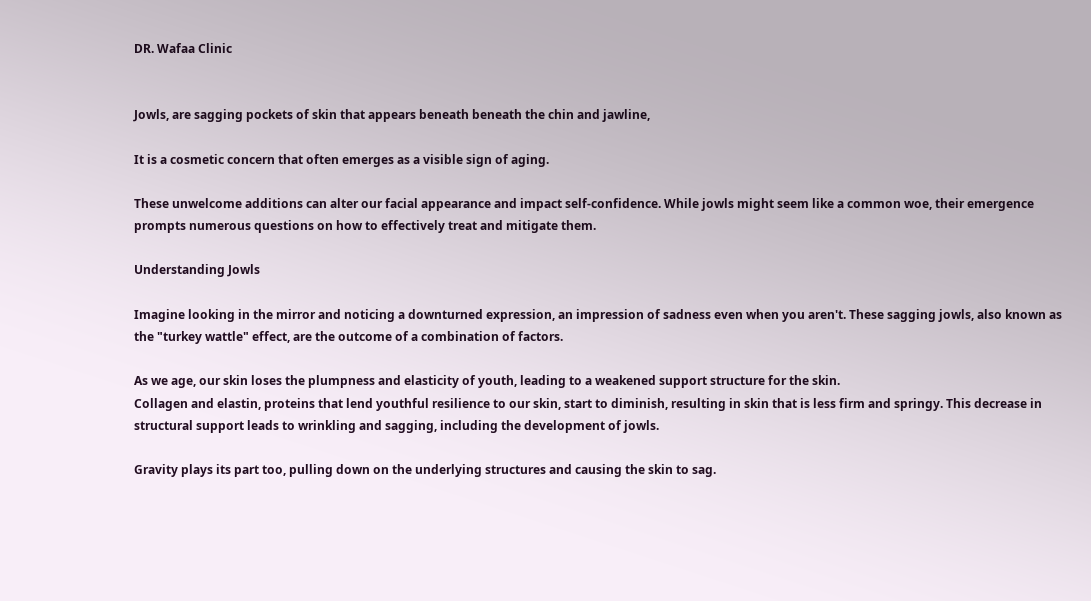DR. Wafaa Clinic


Jowls, are sagging pockets of skin that appears beneath beneath the chin and jawline,

It is a cosmetic concern that often emerges as a visible sign of aging.

These unwelcome additions can alter our facial appearance and impact self-confidence. While jowls might seem like a common woe, their emergence prompts numerous questions on how to effectively treat and mitigate them.

Understanding Jowls

Imagine looking in the mirror and noticing a downturned expression, an impression of sadness even when you aren't. These sagging jowls, also known as the "turkey wattle" effect, are the outcome of a combination of factors.

As we age, our skin loses the plumpness and elasticity of youth, leading to a weakened support structure for the skin.
Collagen and elastin, proteins that lend youthful resilience to our skin, start to diminish, resulting in skin that is less firm and springy. This decrease in structural support leads to wrinkling and sagging, including the development of jowls.

Gravity plays its part too, pulling down on the underlying structures and causing the skin to sag.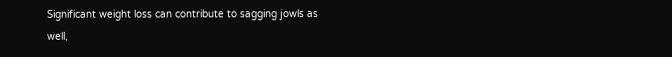Significant weight loss can contribute to sagging jowls as well,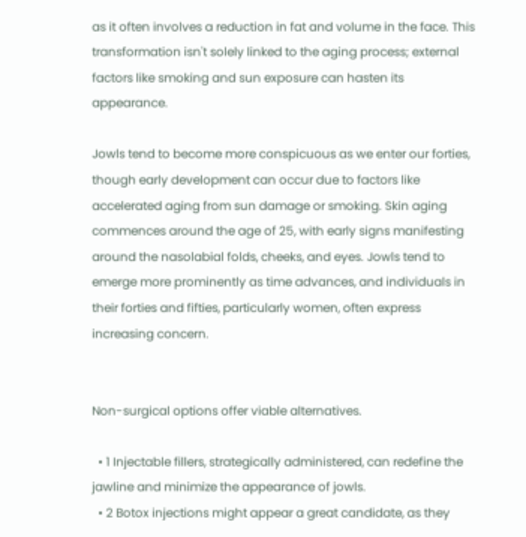as it often involves a reduction in fat and volume in the face. This transformation isn't solely linked to the aging process; external factors like smoking and sun exposure can hasten its appearance.

Jowls tend to become more conspicuous as we enter our forties, though early development can occur due to factors like accelerated aging from sun damage or smoking. Skin aging commences around the age of 25, with early signs manifesting around the nasolabial folds, cheeks, and eyes. Jowls tend to emerge more prominently as time advances, and individuals in their forties and fifties, particularly women, often express increasing concern.


Non-surgical options offer viable alternatives.

  • 1 Injectable fillers, strategically administered, can redefine the jawline and minimize the appearance of jowls.
  • 2 Botox injections might appear a great candidate, as they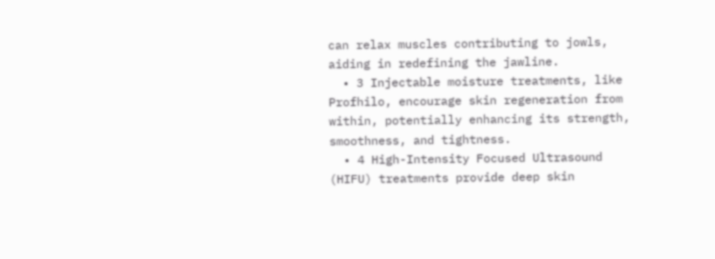can relax muscles contributing to jowls, aiding in redefining the jawline.
  • 3 Injectable moisture treatments, like Profhilo, encourage skin regeneration from within, potentially enhancing its strength, smoothness, and tightness.
  • 4 High-Intensity Focused Ultrasound (HIFU) treatments provide deep skin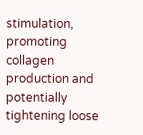stimulation, promoting collagen production and potentially tightening loose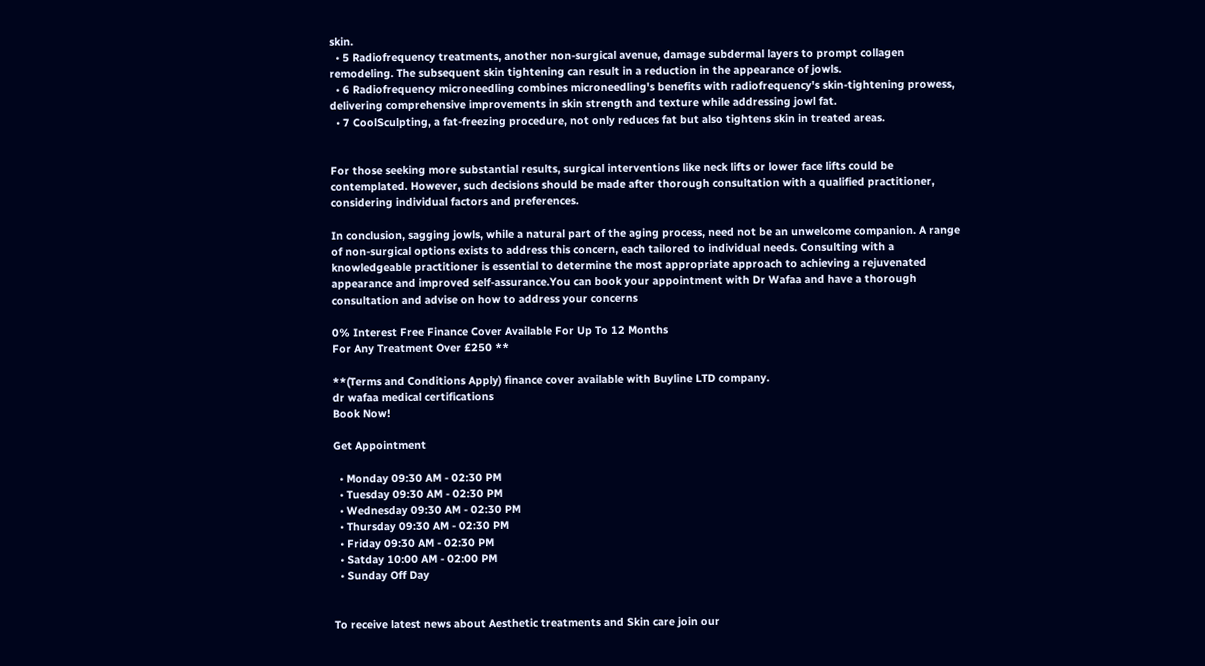skin.
  • 5 Radiofrequency treatments, another non-surgical avenue, damage subdermal layers to prompt collagen remodeling. The subsequent skin tightening can result in a reduction in the appearance of jowls.
  • 6 Radiofrequency microneedling combines microneedling's benefits with radiofrequency's skin-tightening prowess, delivering comprehensive improvements in skin strength and texture while addressing jowl fat.
  • 7 CoolSculpting, a fat-freezing procedure, not only reduces fat but also tightens skin in treated areas.


For those seeking more substantial results, surgical interventions like neck lifts or lower face lifts could be contemplated. However, such decisions should be made after thorough consultation with a qualified practitioner, considering individual factors and preferences.

In conclusion, sagging jowls, while a natural part of the aging process, need not be an unwelcome companion. A range of non-surgical options exists to address this concern, each tailored to individual needs. Consulting with a knowledgeable practitioner is essential to determine the most appropriate approach to achieving a rejuvenated appearance and improved self-assurance.You can book your appointment with Dr Wafaa and have a thorough consultation and advise on how to address your concerns

0% Interest Free Finance Cover Available For Up To 12 Months
For Any Treatment Over £250 **

**(Terms and Conditions Apply) finance cover available with Buyline LTD company.
dr wafaa medical certifications
Book Now!

Get Appointment

  • Monday 09:30 AM - 02:30 PM
  • Tuesday 09:30 AM - 02:30 PM
  • Wednesday 09:30 AM - 02:30 PM
  • Thursday 09:30 AM - 02:30 PM
  • Friday 09:30 AM - 02:30 PM
  • Satday 10:00 AM - 02:00 PM
  • Sunday Off Day


To receive latest news about Aesthetic treatments and Skin care join our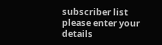subscriber list please enter your details